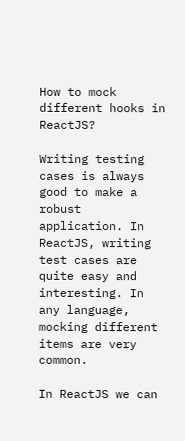How to mock different hooks in ReactJS?

Writing testing cases is always good to make a robust application. In ReactJS, writing test cases are quite easy and interesting. In any language, mocking different items are very common.

In ReactJS we can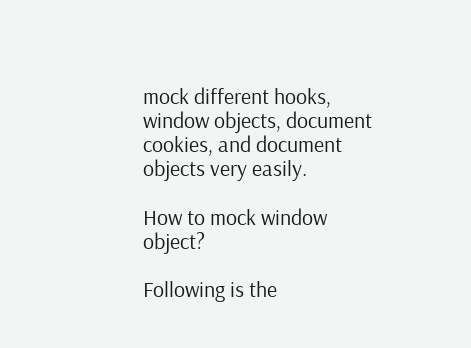mock different hooks, window objects, document cookies, and document objects very easily.

How to mock window object?

Following is the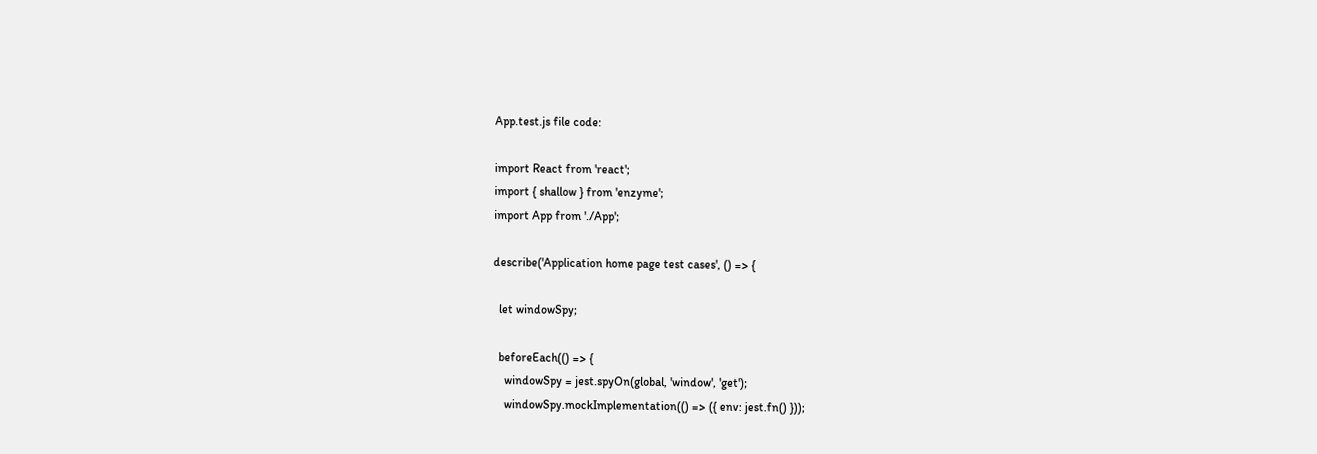App.test.js file code:

import React from 'react';
import { shallow } from 'enzyme';
import App from './App';

describe('Application home page test cases', () => {

  let windowSpy;

  beforeEach(() => {
    windowSpy = jest.spyOn(global, 'window', 'get');
    windowSpy.mockImplementation(() => ({ env: jest.fn() }));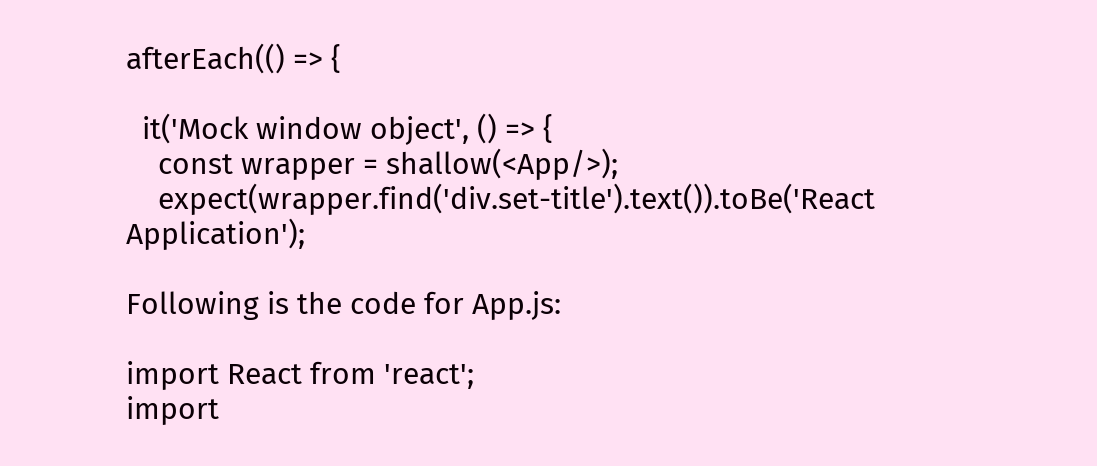afterEach(() => {

  it('Mock window object', () => {
    const wrapper = shallow(<App/>);
    expect(wrapper.find('div.set-title').text()).toBe('React Application');

Following is the code for App.js:

import React from 'react';
import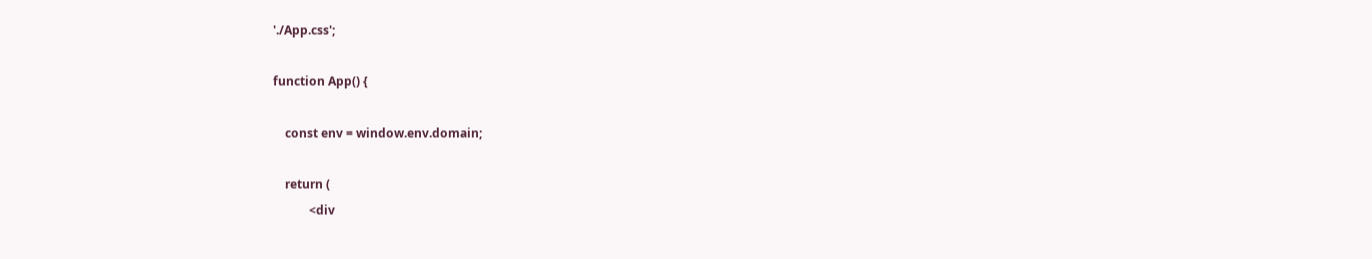'./App.css';

function App() {

    const env = window.env.domain;

    return (
            <div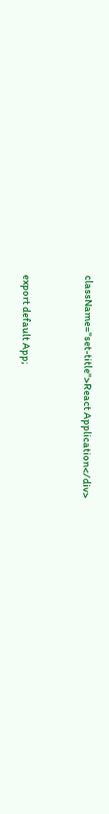className="set-title">React Application</div>


export default App;